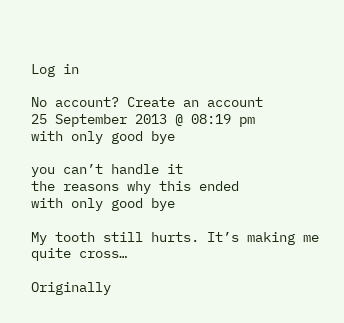Log in

No account? Create an account
25 September 2013 @ 08:19 pm
with only good bye

you can’t handle it
the reasons why this ended
with only good bye

My tooth still hurts. It’s making me quite cross…

Originally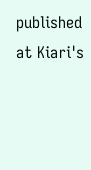published at Kiari's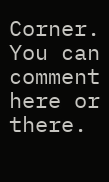Corner. You can comment here or there.